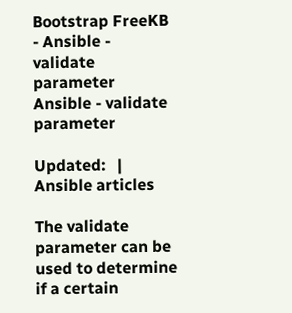Bootstrap FreeKB - Ansible - validate parameter
Ansible - validate parameter

Updated:   |  Ansible articles

The validate parameter can be used to determine if a certain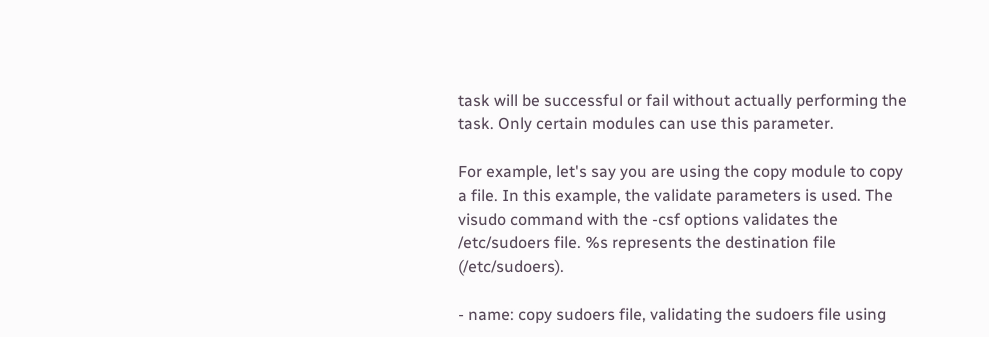task will be successful or fail without actually performing the task. Only certain modules can use this parameter.

For example, let's say you are using the copy module to copy a file. In this example, the validate parameters is used. The visudo command with the -csf options validates the /etc/sudoers file. %s represents the destination file (/etc/sudoers).

- name: copy sudoers file, validating the sudoers file using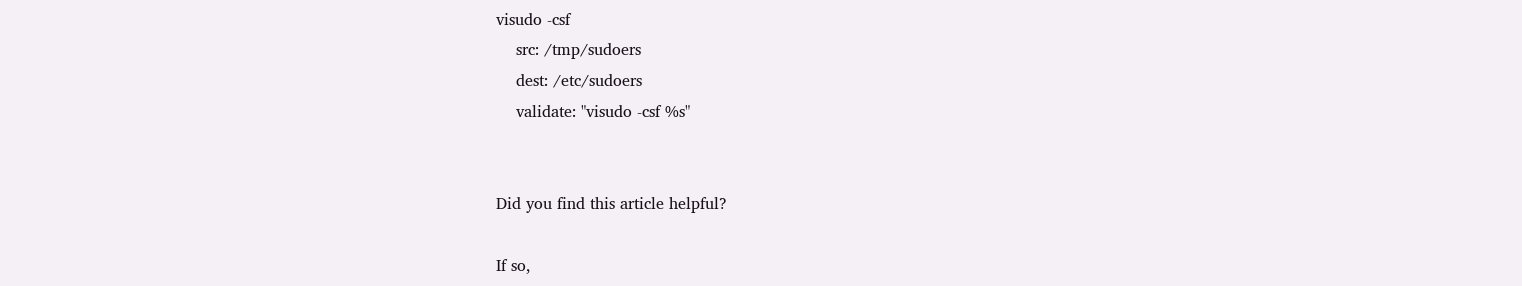visudo -csf
    src: /tmp/sudoers
    dest: /etc/sudoers
    validate: "visudo -csf %s"


Did you find this article helpful?

If so,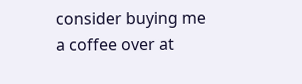consider buying me a coffee over at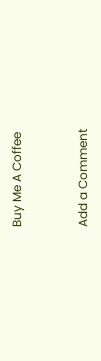Buy Me A Coffee


Add a Comment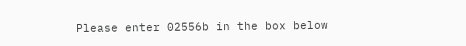Please enter 02556b in the box below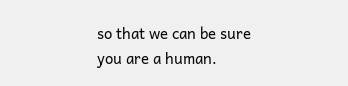so that we can be sure you are a human.